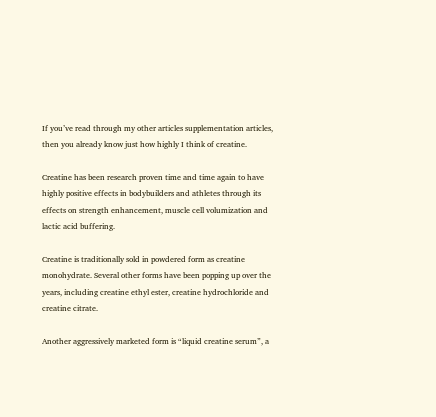If you’ve read through my other articles supplementation articles, then you already know just how highly I think of creatine.

Creatine has been research proven time and time again to have highly positive effects in bodybuilders and athletes through its effects on strength enhancement, muscle cell volumization and lactic acid buffering.

Creatine is traditionally sold in powdered form as creatine monohydrate. Several other forms have been popping up over the years, including creatine ethyl ester, creatine hydrochloride and creatine citrate.

Another aggressively marketed form is “liquid creatine serum”, a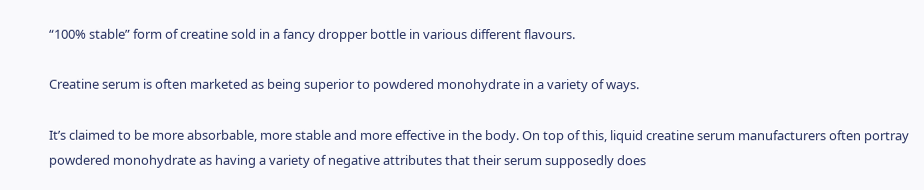“100% stable” form of creatine sold in a fancy dropper bottle in various different flavours.

Creatine serum is often marketed as being superior to powdered monohydrate in a variety of ways.

It’s claimed to be more absorbable, more stable and more effective in the body. On top of this, liquid creatine serum manufacturers often portray powdered monohydrate as having a variety of negative attributes that their serum supposedly does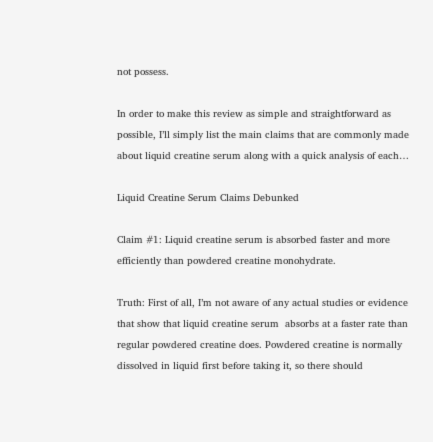not possess.

In order to make this review as simple and straightforward as possible, I’ll simply list the main claims that are commonly made about liquid creatine serum along with a quick analysis of each…

Liquid Creatine Serum Claims Debunked

Claim #1: Liquid creatine serum is absorbed faster and more efficiently than powdered creatine monohydrate.

Truth: First of all, I’m not aware of any actual studies or evidence that show that liquid creatine serum  absorbs at a faster rate than regular powdered creatine does. Powdered creatine is normally dissolved in liquid first before taking it, so there should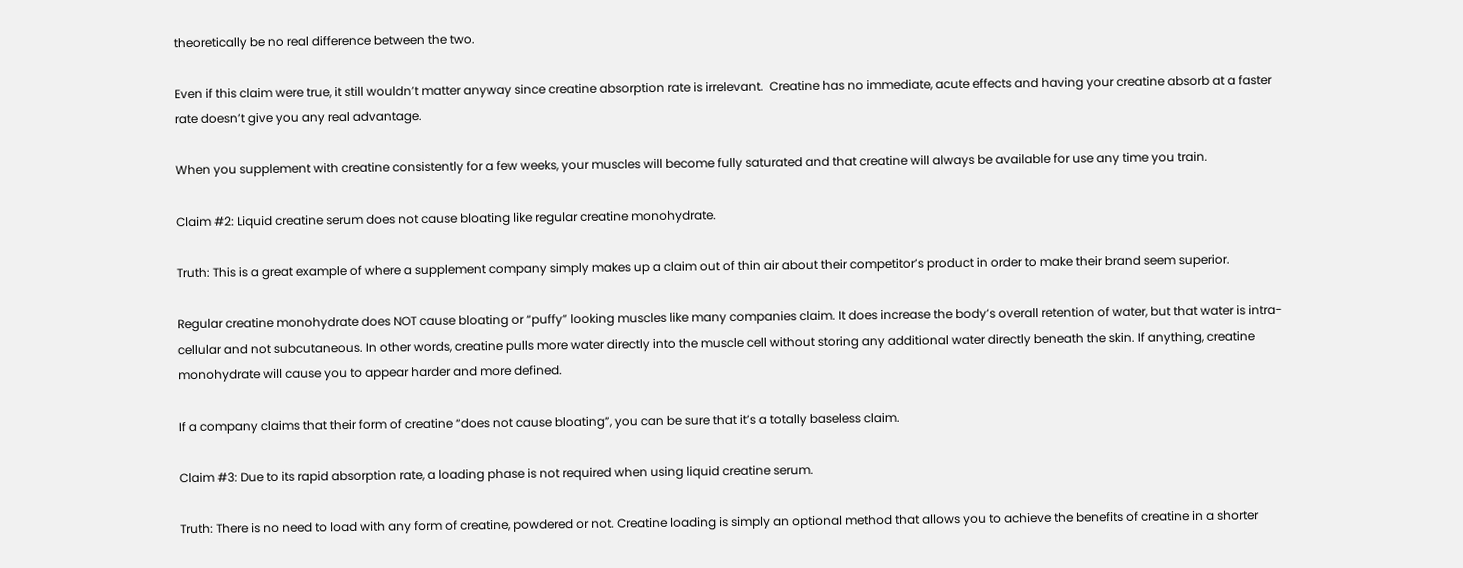theoretically be no real difference between the two.

Even if this claim were true, it still wouldn’t matter anyway since creatine absorption rate is irrelevant.  Creatine has no immediate, acute effects and having your creatine absorb at a faster rate doesn’t give you any real advantage.

When you supplement with creatine consistently for a few weeks, your muscles will become fully saturated and that creatine will always be available for use any time you train.

Claim #2: Liquid creatine serum does not cause bloating like regular creatine monohydrate.

Truth: This is a great example of where a supplement company simply makes up a claim out of thin air about their competitor’s product in order to make their brand seem superior.

Regular creatine monohydrate does NOT cause bloating or “puffy” looking muscles like many companies claim. It does increase the body’s overall retention of water, but that water is intra-cellular and not subcutaneous. In other words, creatine pulls more water directly into the muscle cell without storing any additional water directly beneath the skin. If anything, creatine monohydrate will cause you to appear harder and more defined.

If a company claims that their form of creatine “does not cause bloating”, you can be sure that it’s a totally baseless claim.

Claim #3: Due to its rapid absorption rate, a loading phase is not required when using liquid creatine serum.

Truth: There is no need to load with any form of creatine, powdered or not. Creatine loading is simply an optional method that allows you to achieve the benefits of creatine in a shorter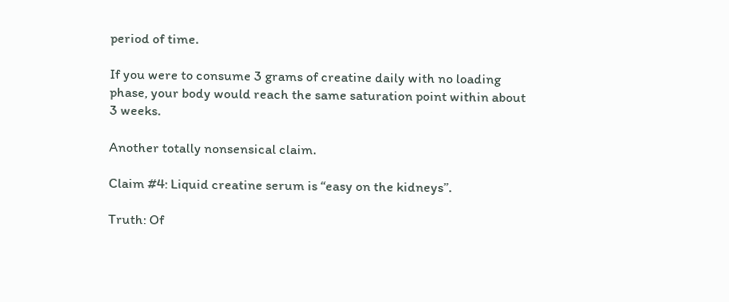period of time.

If you were to consume 3 grams of creatine daily with no loading phase, your body would reach the same saturation point within about 3 weeks.

Another totally nonsensical claim.

Claim #4: Liquid creatine serum is “easy on the kidneys”.

Truth: Of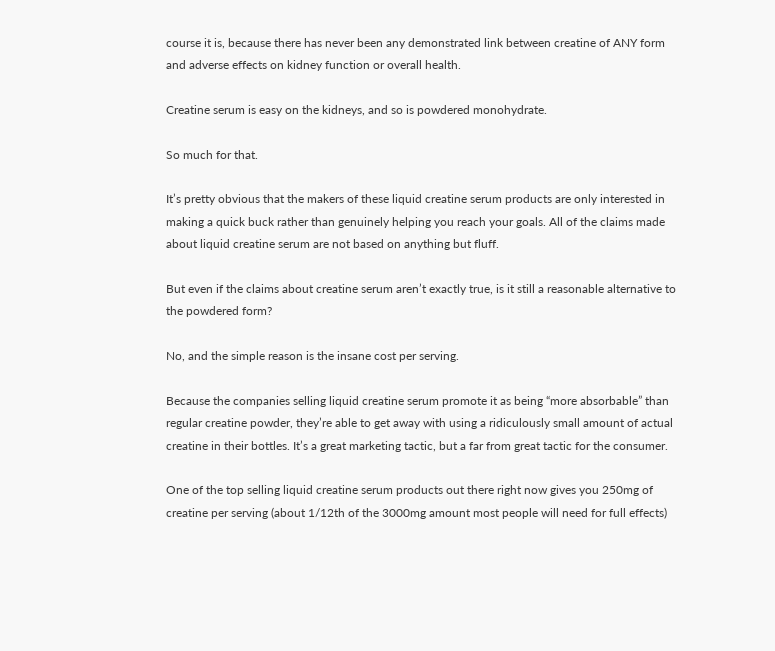course it is, because there has never been any demonstrated link between creatine of ANY form and adverse effects on kidney function or overall health.

Creatine serum is easy on the kidneys, and so is powdered monohydrate.

So much for that.

It’s pretty obvious that the makers of these liquid creatine serum products are only interested in making a quick buck rather than genuinely helping you reach your goals. All of the claims made about liquid creatine serum are not based on anything but fluff.

But even if the claims about creatine serum aren’t exactly true, is it still a reasonable alternative to the powdered form?

No, and the simple reason is the insane cost per serving.

Because the companies selling liquid creatine serum promote it as being “more absorbable” than regular creatine powder, they’re able to get away with using a ridiculously small amount of actual creatine in their bottles. It’s a great marketing tactic, but a far from great tactic for the consumer.

One of the top selling liquid creatine serum products out there right now gives you 250mg of creatine per serving (about 1/12th of the 3000mg amount most people will need for full effects)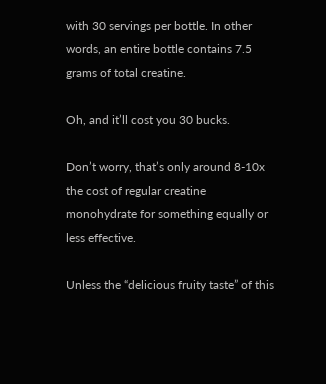with 30 servings per bottle. In other words, an entire bottle contains 7.5 grams of total creatine.

Oh, and it’ll cost you 30 bucks.

Don’t worry, that’s only around 8-10x the cost of regular creatine monohydrate for something equally or less effective.

Unless the “delicious fruity taste” of this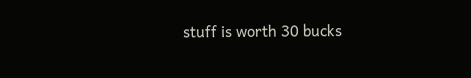stuff is worth 30 bucks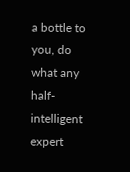a bottle to you, do what any half-intelligent expert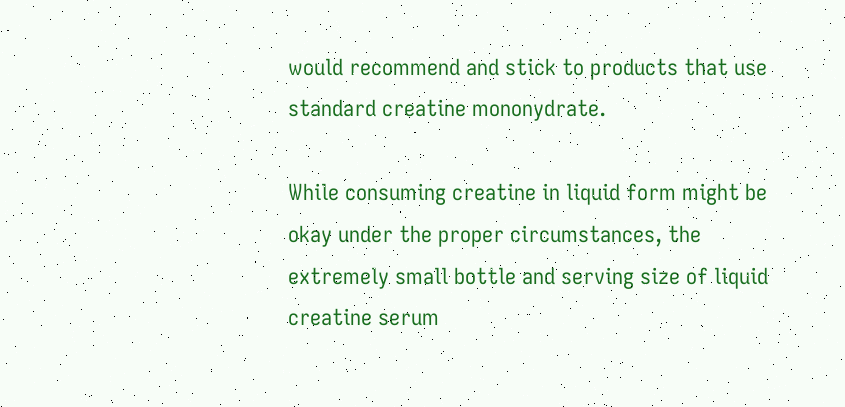would recommend and stick to products that use standard creatine mononydrate.

While consuming creatine in liquid form might be okay under the proper circumstances, the extremely small bottle and serving size of liquid creatine serum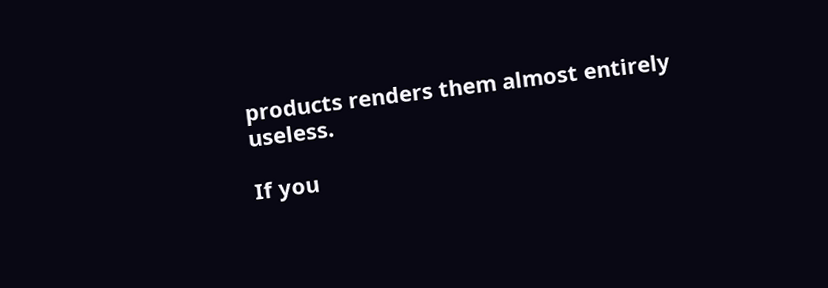products renders them almost entirely useless.

If you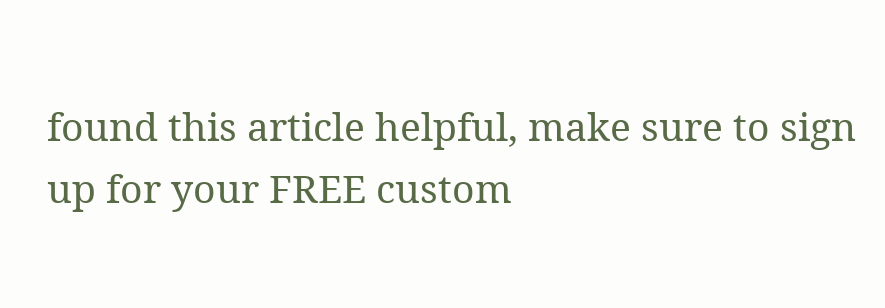found this article helpful, make sure to sign up for your FREE custom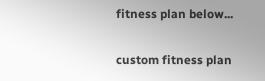fitness plan below...

custom fitness plan